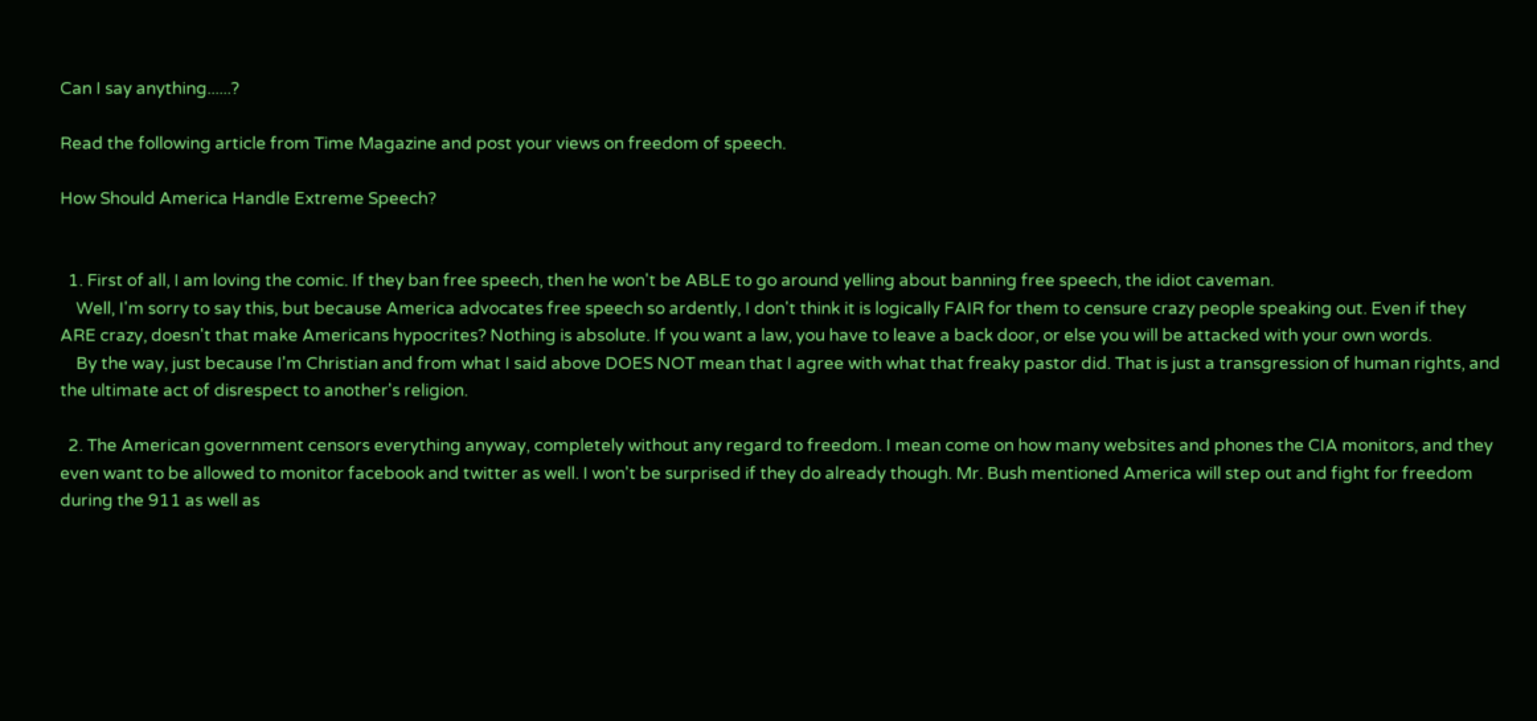Can I say anything......?

Read the following article from Time Magazine and post your views on freedom of speech.

How Should America Handle Extreme Speech?


  1. First of all, I am loving the comic. If they ban free speech, then he won't be ABLE to go around yelling about banning free speech, the idiot caveman.
    Well, I'm sorry to say this, but because America advocates free speech so ardently, I don't think it is logically FAIR for them to censure crazy people speaking out. Even if they ARE crazy, doesn't that make Americans hypocrites? Nothing is absolute. If you want a law, you have to leave a back door, or else you will be attacked with your own words.
    By the way, just because I'm Christian and from what I said above DOES NOT mean that I agree with what that freaky pastor did. That is just a transgression of human rights, and the ultimate act of disrespect to another's religion.

  2. The American government censors everything anyway, completely without any regard to freedom. I mean come on how many websites and phones the CIA monitors, and they even want to be allowed to monitor facebook and twitter as well. I won't be surprised if they do already though. Mr. Bush mentioned America will step out and fight for freedom during the 911 as well as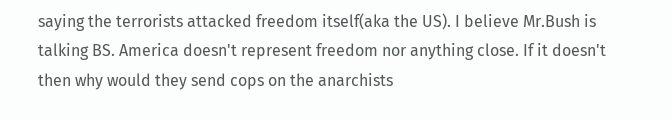saying the terrorists attacked freedom itself(aka the US). I believe Mr.Bush is talking BS. America doesn't represent freedom nor anything close. If it doesn't then why would they send cops on the anarchists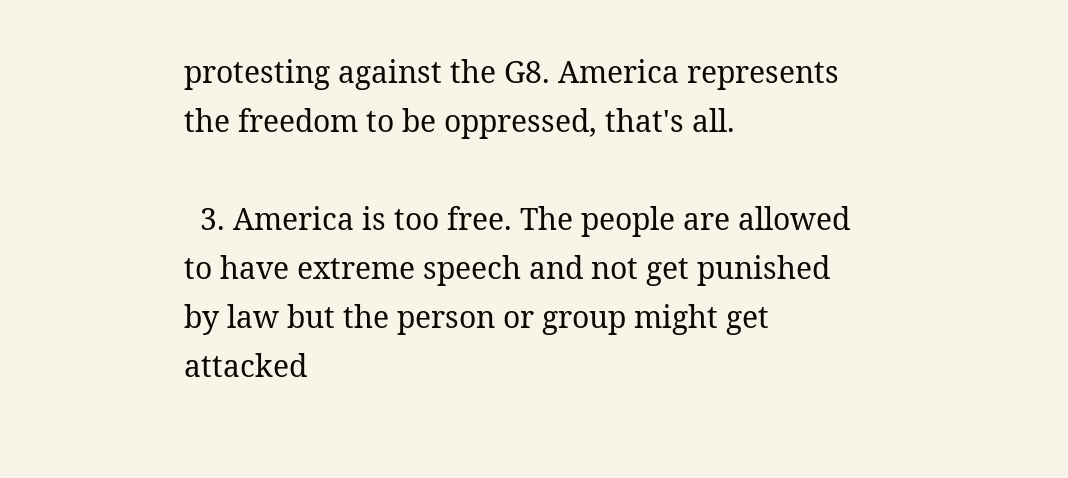protesting against the G8. America represents the freedom to be oppressed, that's all.

  3. America is too free. The people are allowed to have extreme speech and not get punished by law but the person or group might get attacked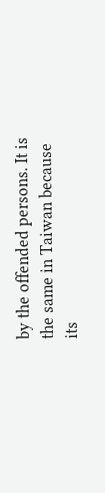by the offended persons. It is the same in Taiwan because its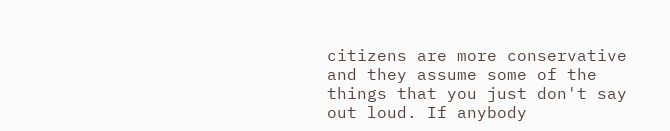citizens are more conservative and they assume some of the things that you just don't say out loud. If anybody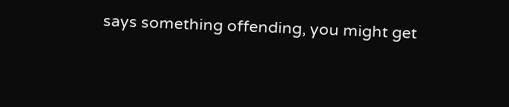says something offending, you might get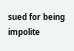sued for being impolite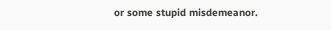or some stupid misdemeanor.